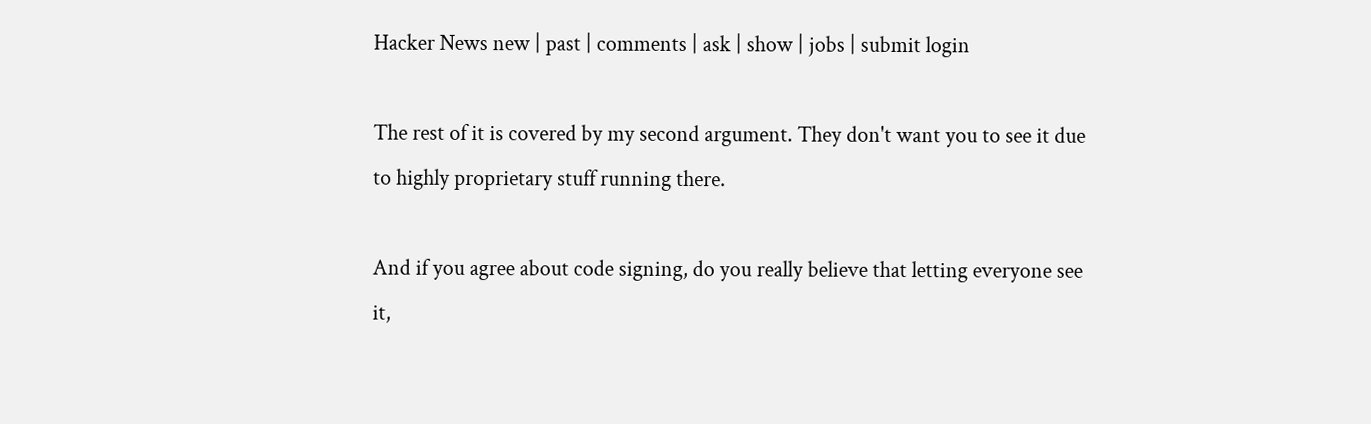Hacker News new | past | comments | ask | show | jobs | submit login

The rest of it is covered by my second argument. They don't want you to see it due to highly proprietary stuff running there.

And if you agree about code signing, do you really believe that letting everyone see it,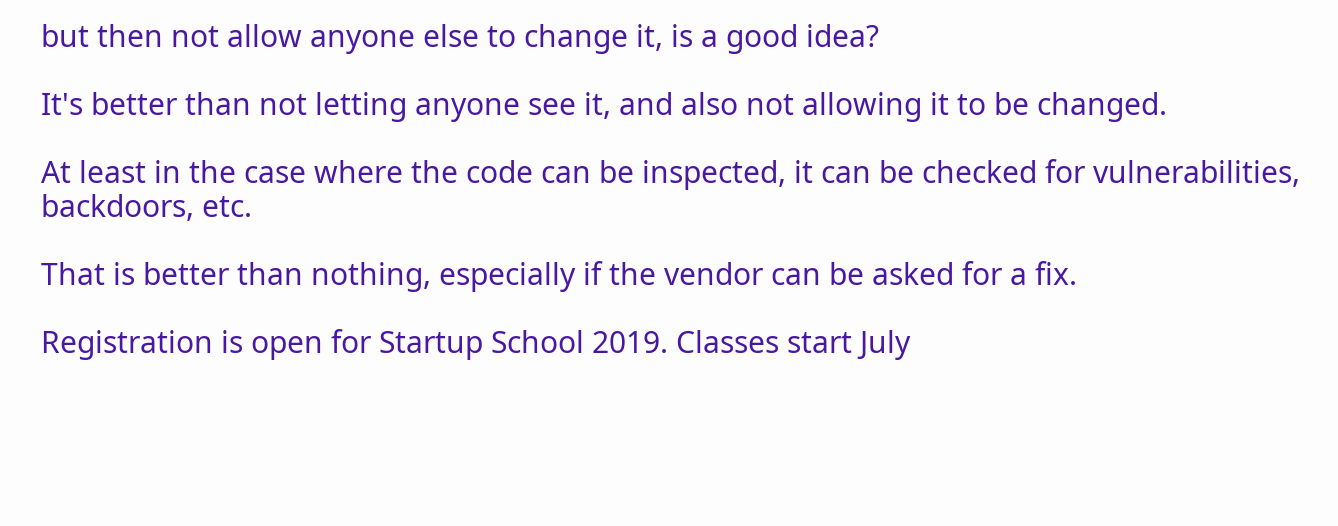but then not allow anyone else to change it, is a good idea?

It's better than not letting anyone see it, and also not allowing it to be changed.

At least in the case where the code can be inspected, it can be checked for vulnerabilities, backdoors, etc.

That is better than nothing, especially if the vendor can be asked for a fix.

Registration is open for Startup School 2019. Classes start July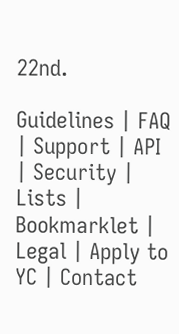22nd.

Guidelines | FAQ | Support | API | Security | Lists | Bookmarklet | Legal | Apply to YC | Contact